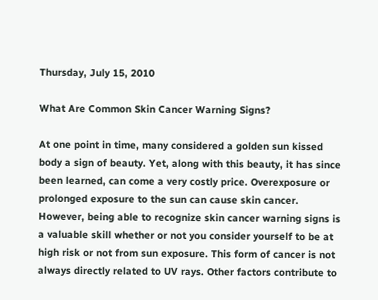Thursday, July 15, 2010

What Are Common Skin Cancer Warning Signs?

At one point in time, many considered a golden sun kissed body a sign of beauty. Yet, along with this beauty, it has since been learned, can come a very costly price. Overexposure or prolonged exposure to the sun can cause skin cancer. However, being able to recognize skin cancer warning signs is a valuable skill whether or not you consider yourself to be at high risk or not from sun exposure. This form of cancer is not always directly related to UV rays. Other factors contribute to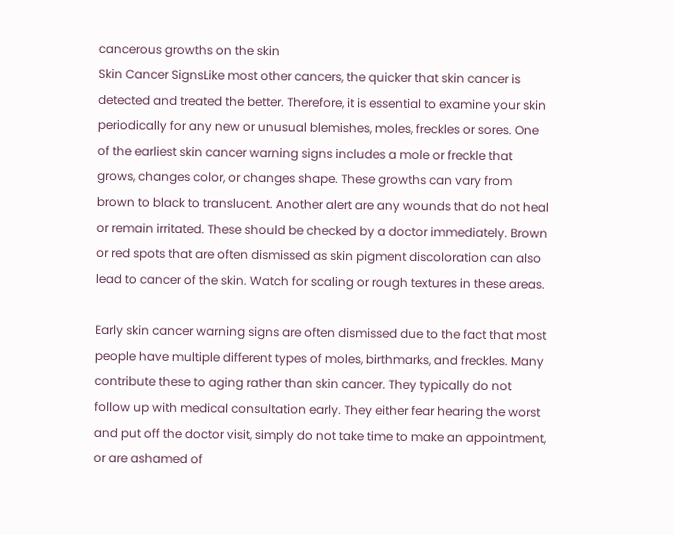cancerous growths on the skin
Skin Cancer SignsLike most other cancers, the quicker that skin cancer is detected and treated the better. Therefore, it is essential to examine your skin periodically for any new or unusual blemishes, moles, freckles or sores. One of the earliest skin cancer warning signs includes a mole or freckle that grows, changes color, or changes shape. These growths can vary from brown to black to translucent. Another alert are any wounds that do not heal or remain irritated. These should be checked by a doctor immediately. Brown or red spots that are often dismissed as skin pigment discoloration can also lead to cancer of the skin. Watch for scaling or rough textures in these areas.

Early skin cancer warning signs are often dismissed due to the fact that most people have multiple different types of moles, birthmarks, and freckles. Many contribute these to aging rather than skin cancer. They typically do not follow up with medical consultation early. They either fear hearing the worst and put off the doctor visit, simply do not take time to make an appointment, or are ashamed of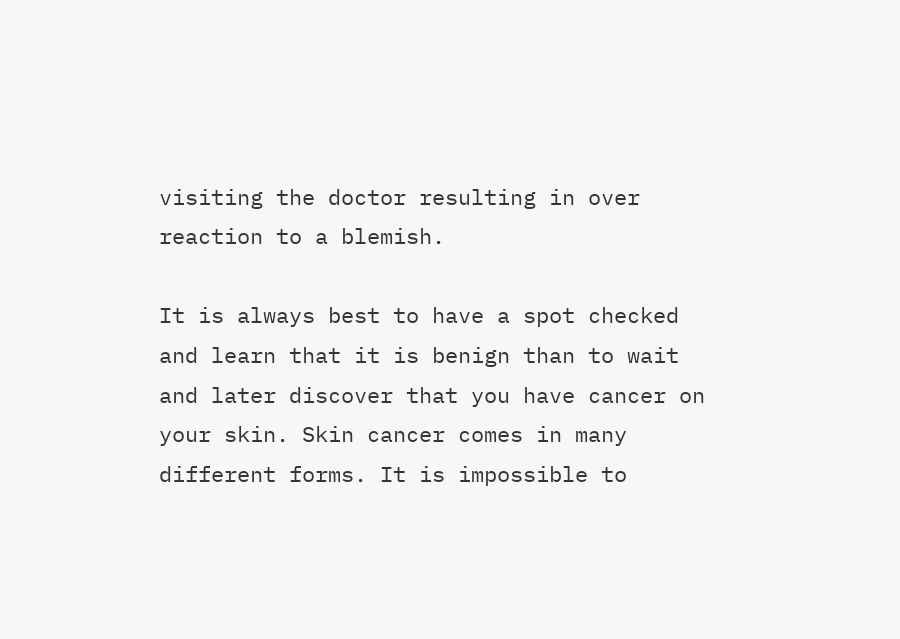visiting the doctor resulting in over reaction to a blemish.

It is always best to have a spot checked and learn that it is benign than to wait and later discover that you have cancer on your skin. Skin cancer comes in many different forms. It is impossible to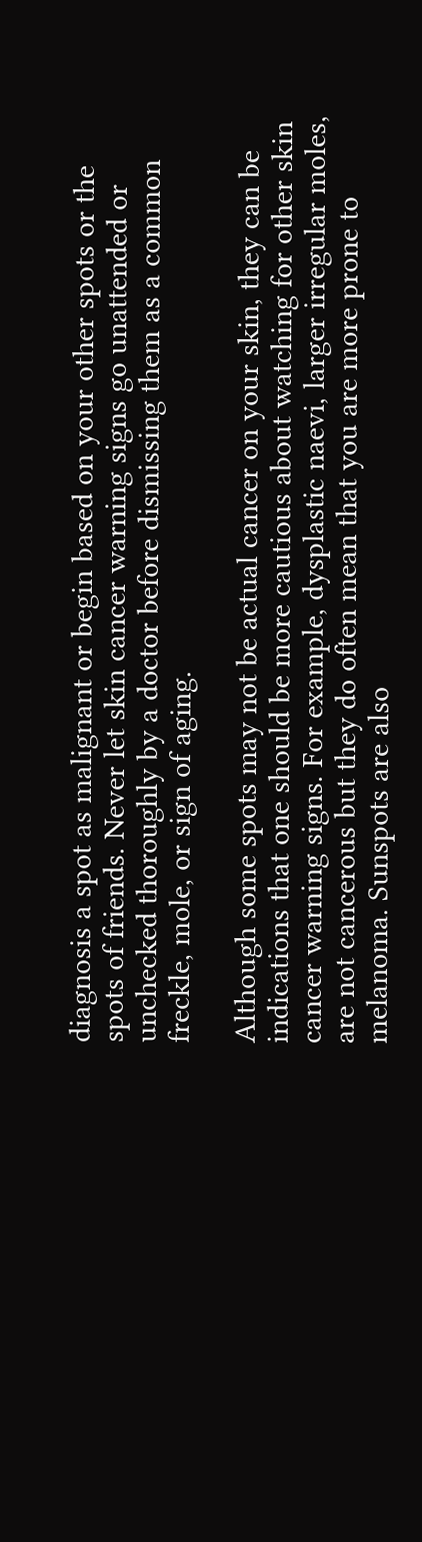diagnosis a spot as malignant or begin based on your other spots or the spots of friends. Never let skin cancer warning signs go unattended or unchecked thoroughly by a doctor before dismissing them as a common freckle, mole, or sign of aging.

Although some spots may not be actual cancer on your skin, they can be indications that one should be more cautious about watching for other skin cancer warning signs. For example, dysplastic naevi, larger irregular moles, are not cancerous but they do often mean that you are more prone to melanoma. Sunspots are also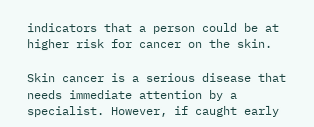indicators that a person could be at higher risk for cancer on the skin.

Skin cancer is a serious disease that needs immediate attention by a specialist. However, if caught early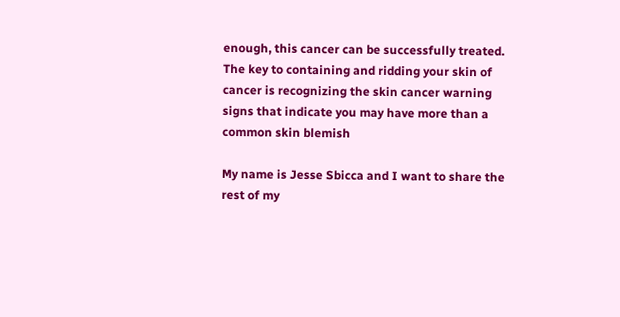enough, this cancer can be successfully treated. The key to containing and ridding your skin of cancer is recognizing the skin cancer warning signs that indicate you may have more than a common skin blemish

My name is Jesse Sbicca and I want to share the rest of my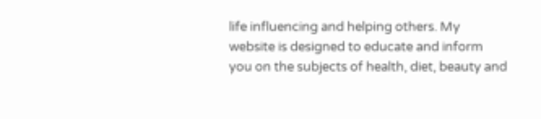life influencing and helping others. My website is designed to educate and inform you on the subjects of health, diet, beauty and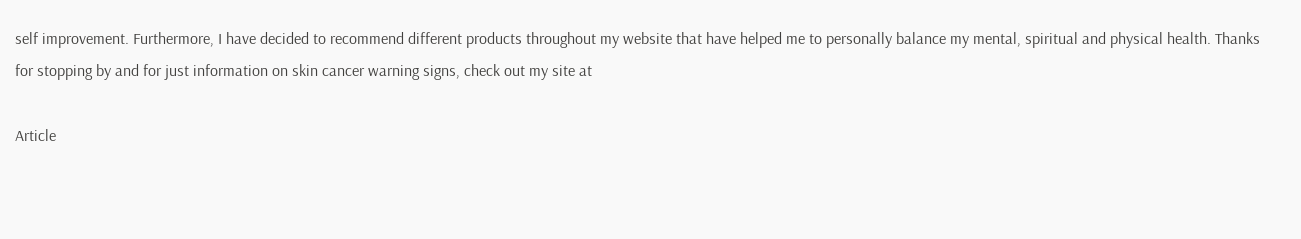self improvement. Furthermore, I have decided to recommend different products throughout my website that have helped me to personally balance my mental, spiritual and physical health. Thanks for stopping by and for just information on skin cancer warning signs, check out my site at

Article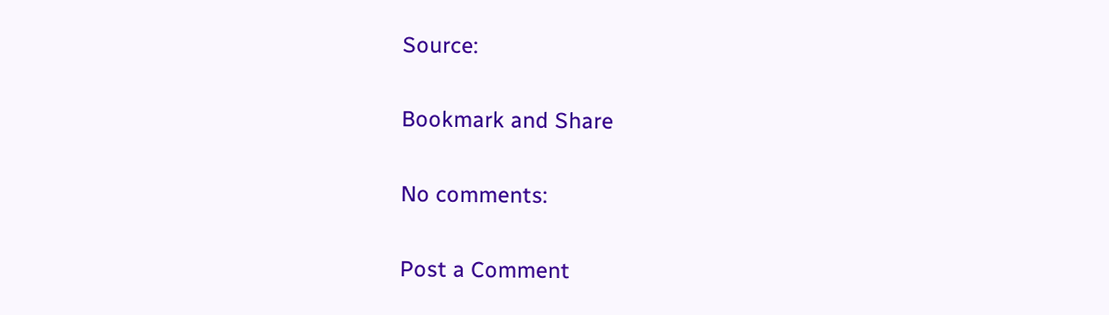Source:

Bookmark and Share

No comments:

Post a Comment